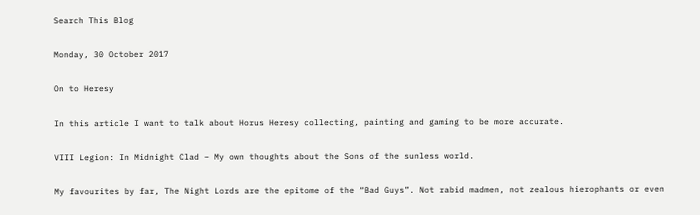Search This Blog

Monday, 30 October 2017

On to Heresy

In this article I want to talk about Horus Heresy collecting, painting and gaming to be more accurate.

VIII Legion: In Midnight Clad – My own thoughts about the Sons of the sunless world.

My favourites by far, The Night Lords are the epitome of the “Bad Guys”. Not rabid madmen, not zealous hierophants or even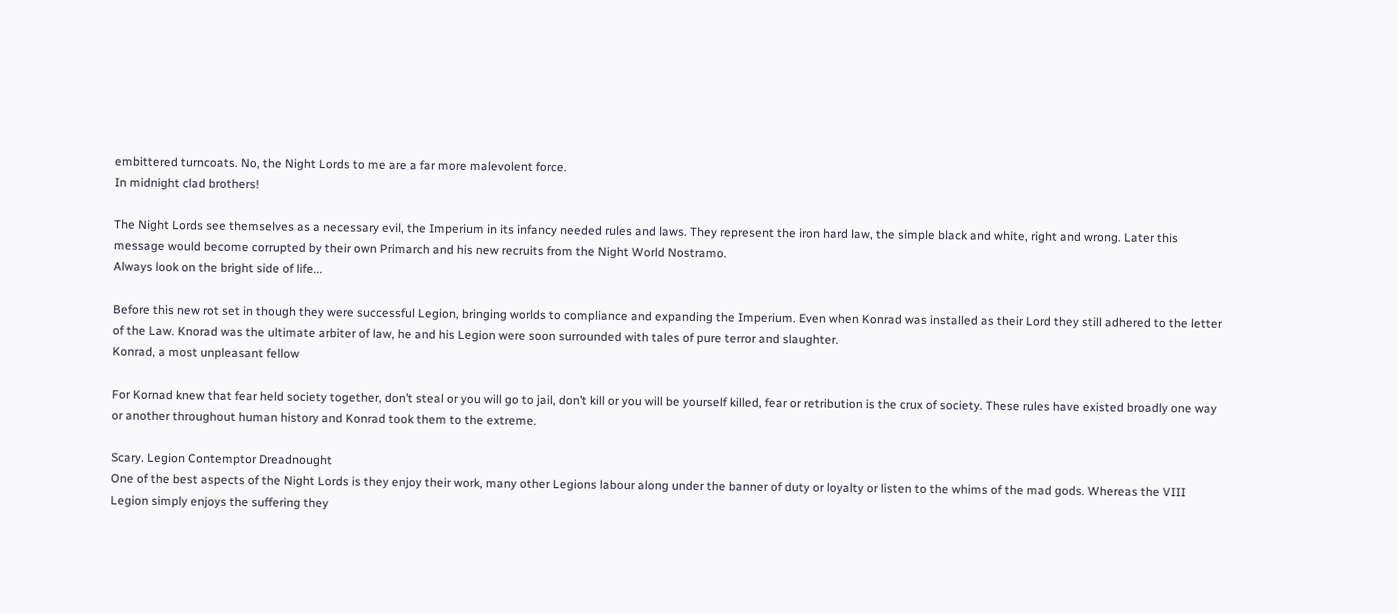embittered turncoats. No, the Night Lords to me are a far more malevolent force.
In midnight clad brothers!

The Night Lords see themselves as a necessary evil, the Imperium in its infancy needed rules and laws. They represent the iron hard law, the simple black and white, right and wrong. Later this message would become corrupted by their own Primarch and his new recruits from the Night World Nostramo.
Always look on the bright side of life...

Before this new rot set in though they were successful Legion, bringing worlds to compliance and expanding the Imperium. Even when Konrad was installed as their Lord they still adhered to the letter of the Law. Knorad was the ultimate arbiter of law, he and his Legion were soon surrounded with tales of pure terror and slaughter.
Konrad, a most unpleasant fellow

For Kornad knew that fear held society together, don’t steal or you will go to jail, don’t kill or you will be yourself killed, fear or retribution is the crux of society. These rules have existed broadly one way or another throughout human history and Konrad took them to the extreme.

Scary. Legion Contemptor Dreadnought
One of the best aspects of the Night Lords is they enjoy their work, many other Legions labour along under the banner of duty or loyalty or listen to the whims of the mad gods. Whereas the VIII Legion simply enjoys the suffering they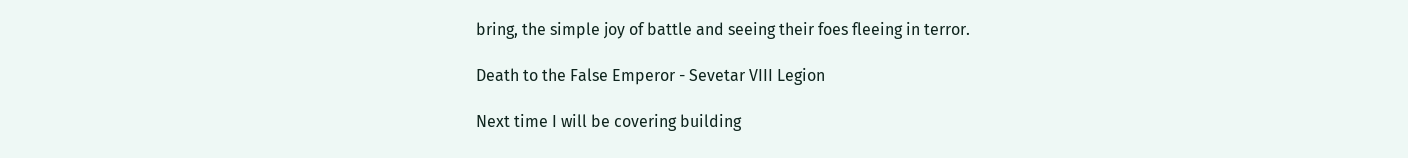bring, the simple joy of battle and seeing their foes fleeing in terror.

Death to the False Emperor - Sevetar VIII Legion

Next time I will be covering building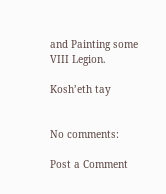and Painting some VIII Legion.

Kosh’eth tay


No comments:

Post a Comment